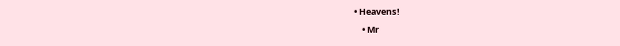• Heavens!
    • Mr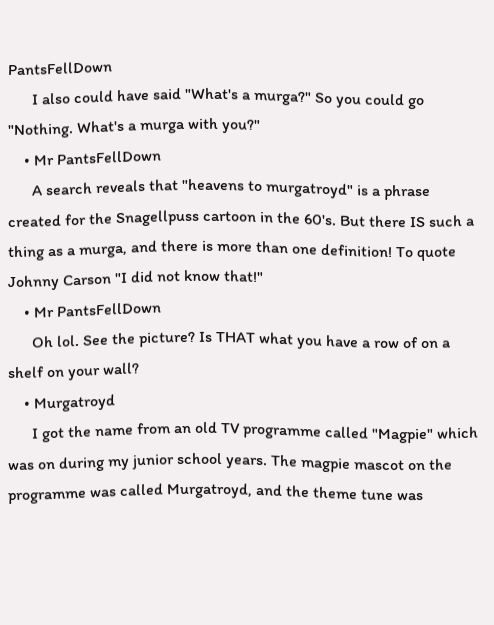PantsFellDown
      I also could have said "What's a murga?" So you could go "Nothing. What's a murga with you?"
    • Mr PantsFellDown
      A search reveals that "heavens to murgatroyd" is a phrase created for the Snagellpuss cartoon in the 60's. But there IS such a thing as a murga, and there is more than one definition! To quote Johnny Carson "I did not know that!"
    • Mr PantsFellDown
      Oh lol. See the picture? Is THAT what you have a row of on a shelf on your wall?
    • Murgatroyd
      I got the name from an old TV programme called "Magpie" which was on during my junior school years. The magpie mascot on the programme was called Murgatroyd, and the theme tune was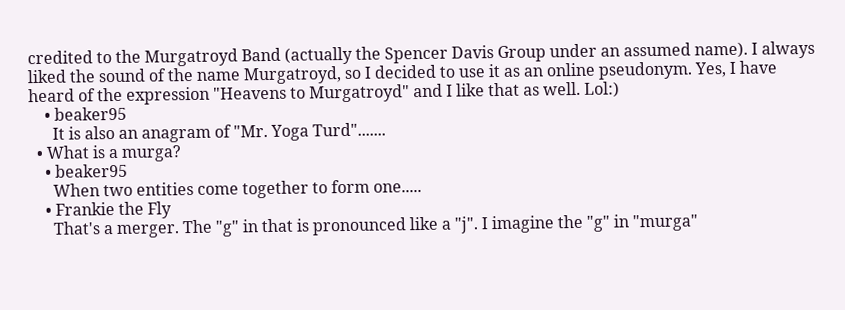credited to the Murgatroyd Band (actually the Spencer Davis Group under an assumed name). I always liked the sound of the name Murgatroyd, so I decided to use it as an online pseudonym. Yes, I have heard of the expression "Heavens to Murgatroyd" and I like that as well. Lol:)
    • beaker95
      It is also an anagram of "Mr. Yoga Turd".......
  • What is a murga?
    • beaker95
      When two entities come together to form one.....
    • Frankie the Fly
      That's a merger. The "g" in that is pronounced like a "j". I imagine the "g" in "murga"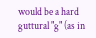would be a hard guttural "g" (as in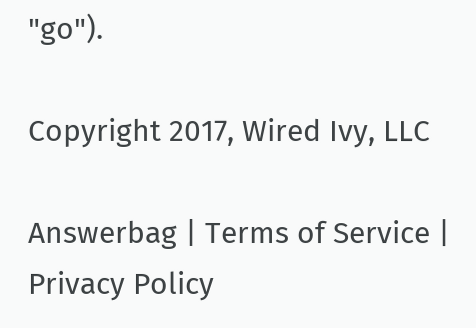"go").

Copyright 2017, Wired Ivy, LLC

Answerbag | Terms of Service | Privacy Policy